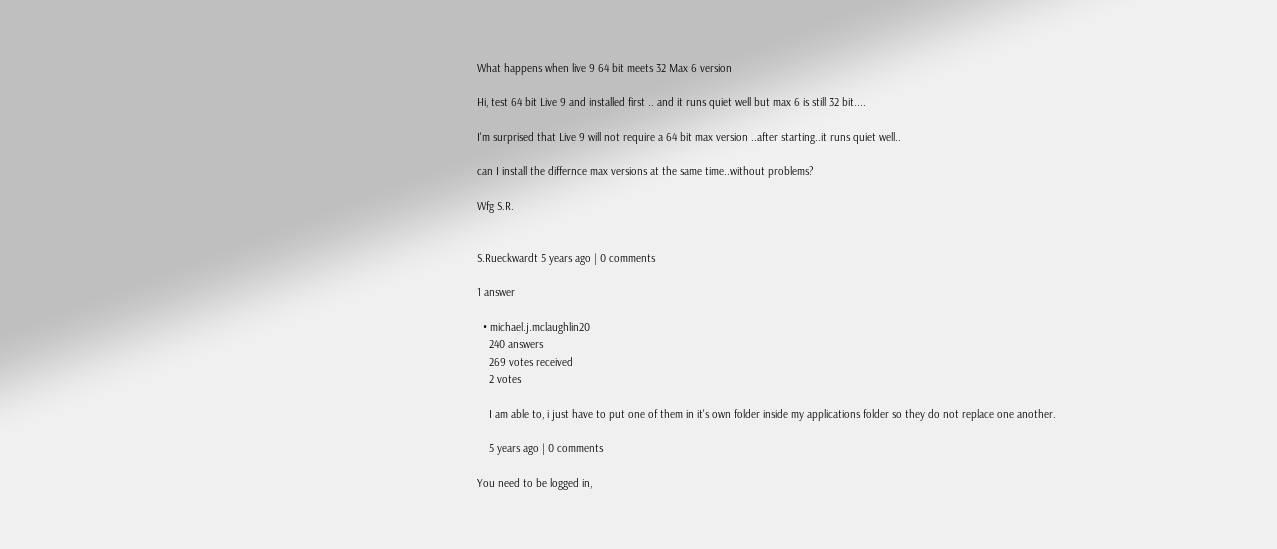What happens when live 9 64 bit meets 32 Max 6 version

Hi, test 64 bit Live 9 and installed first .. and it runs quiet well but max 6 is still 32 bit....

I'm surprised that Live 9 will not require a 64 bit max version ..after starting..it runs quiet well..

can I install the differnce max versions at the same time..without problems?

Wfg S.R.


S.Rueckwardt 5 years ago | 0 comments

1 answer

  • michael.j.mclaughlin20
    240 answers
    269 votes received
    2 votes

    I am able to, i just have to put one of them in it's own folder inside my applications folder so they do not replace one another.

    5 years ago | 0 comments

You need to be logged in,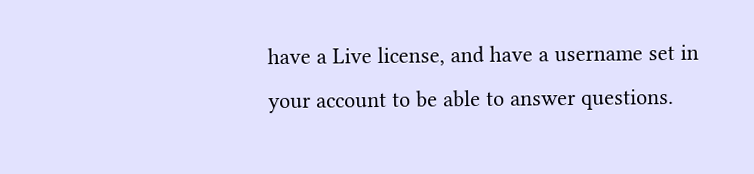have a Live license, and have a username set in your account to be able to answer questions.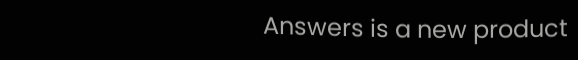Answers is a new product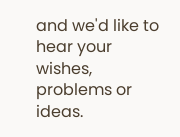and we'd like to hear your wishes, problems or ideas.